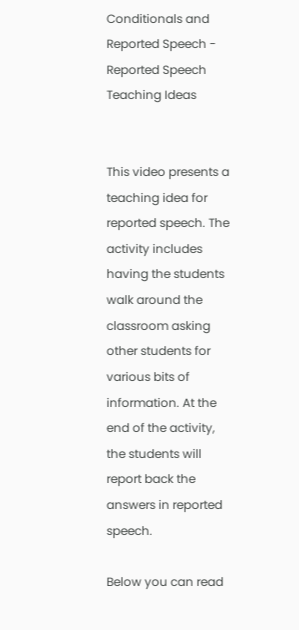Conditionals and Reported Speech - Reported Speech Teaching Ideas


This video presents a teaching idea for reported speech. The activity includes having the students walk around the classroom asking other students for various bits of information. At the end of the activity, the students will report back the answers in reported speech.

Below you can read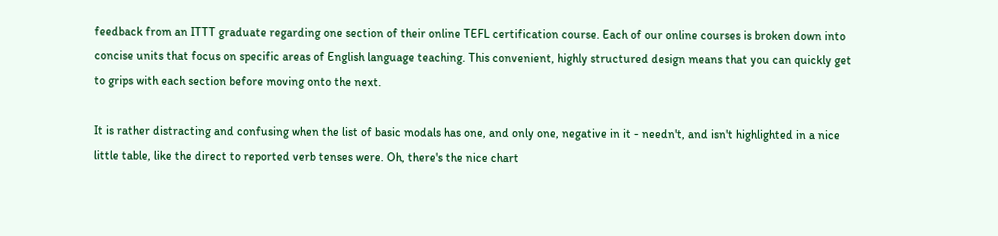feedback from an ITTT graduate regarding one section of their online TEFL certification course. Each of our online courses is broken down into concise units that focus on specific areas of English language teaching. This convenient, highly structured design means that you can quickly get to grips with each section before moving onto the next.

It is rather distracting and confusing when the list of basic modals has one, and only one, negative in it - needn't, and isn't highlighted in a nice little table, like the direct to reported verb tenses were. Oh, there's the nice chart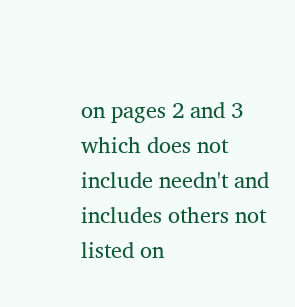on pages 2 and 3 which does not include needn't and includes others not listed on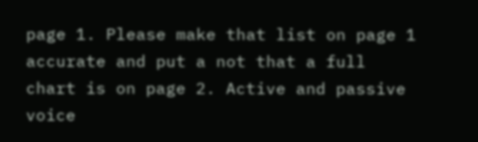page 1. Please make that list on page 1 accurate and put a not that a full chart is on page 2. Active and passive voice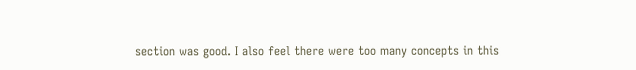section was good. I also feel there were too many concepts in this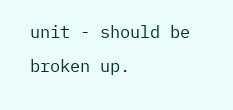unit - should be broken up.